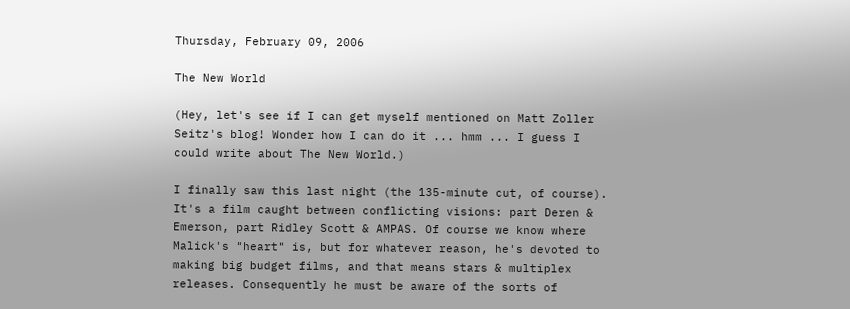Thursday, February 09, 2006

The New World

(Hey, let's see if I can get myself mentioned on Matt Zoller Seitz's blog! Wonder how I can do it ... hmm ... I guess I could write about The New World.)

I finally saw this last night (the 135-minute cut, of course). It's a film caught between conflicting visions: part Deren & Emerson, part Ridley Scott & AMPAS. Of course we know where Malick's "heart" is, but for whatever reason, he's devoted to making big budget films, and that means stars & multiplex releases. Consequently he must be aware of the sorts of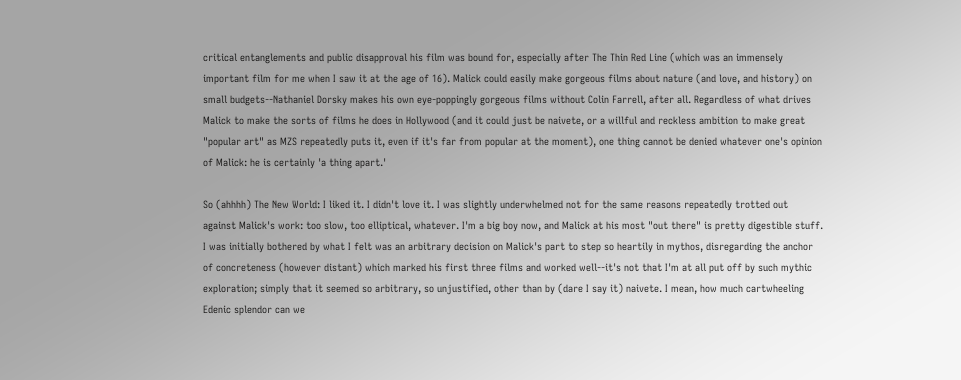critical entanglements and public disapproval his film was bound for, especially after The Thin Red Line (which was an immensely important film for me when I saw it at the age of 16). Malick could easily make gorgeous films about nature (and love, and history) on small budgets--Nathaniel Dorsky makes his own eye-poppingly gorgeous films without Colin Farrell, after all. Regardless of what drives Malick to make the sorts of films he does in Hollywood (and it could just be naivete, or a willful and reckless ambition to make great "popular art" as MZS repeatedly puts it, even if it's far from popular at the moment), one thing cannot be denied whatever one's opinion of Malick: he is certainly 'a thing apart.'

So (ahhhh) The New World: I liked it. I didn't love it. I was slightly underwhelmed not for the same reasons repeatedly trotted out against Malick's work: too slow, too elliptical, whatever. I'm a big boy now, and Malick at his most "out there" is pretty digestible stuff. I was initially bothered by what I felt was an arbitrary decision on Malick's part to step so heartily in mythos, disregarding the anchor of concreteness (however distant) which marked his first three films and worked well--it's not that I'm at all put off by such mythic exploration; simply that it seemed so arbitrary, so unjustified, other than by (dare I say it) naivete. I mean, how much cartwheeling Edenic splendor can we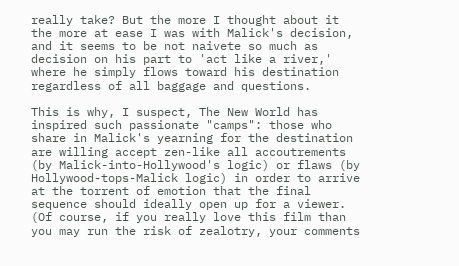really take? But the more I thought about it the more at ease I was with Malick's decision, and it seems to be not naivete so much as decision on his part to 'act like a river,' where he simply flows toward his destination regardless of all baggage and questions.

This is why, I suspect, The New World has inspired such passionate "camps": those who share in Malick's yearning for the destination are willing accept zen-like all accoutrements (by Malick-into-Hollywood's logic) or flaws (by Hollywood-tops-Malick logic) in order to arrive at the torrent of emotion that the final sequence should ideally open up for a viewer. (Of course, if you really love this film than you may run the risk of zealotry, your comments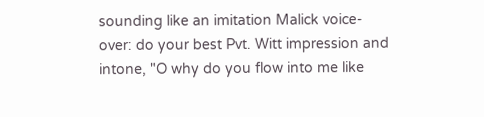sounding like an imitation Malick voice-over: do your best Pvt. Witt impression and intone, "O why do you flow into me like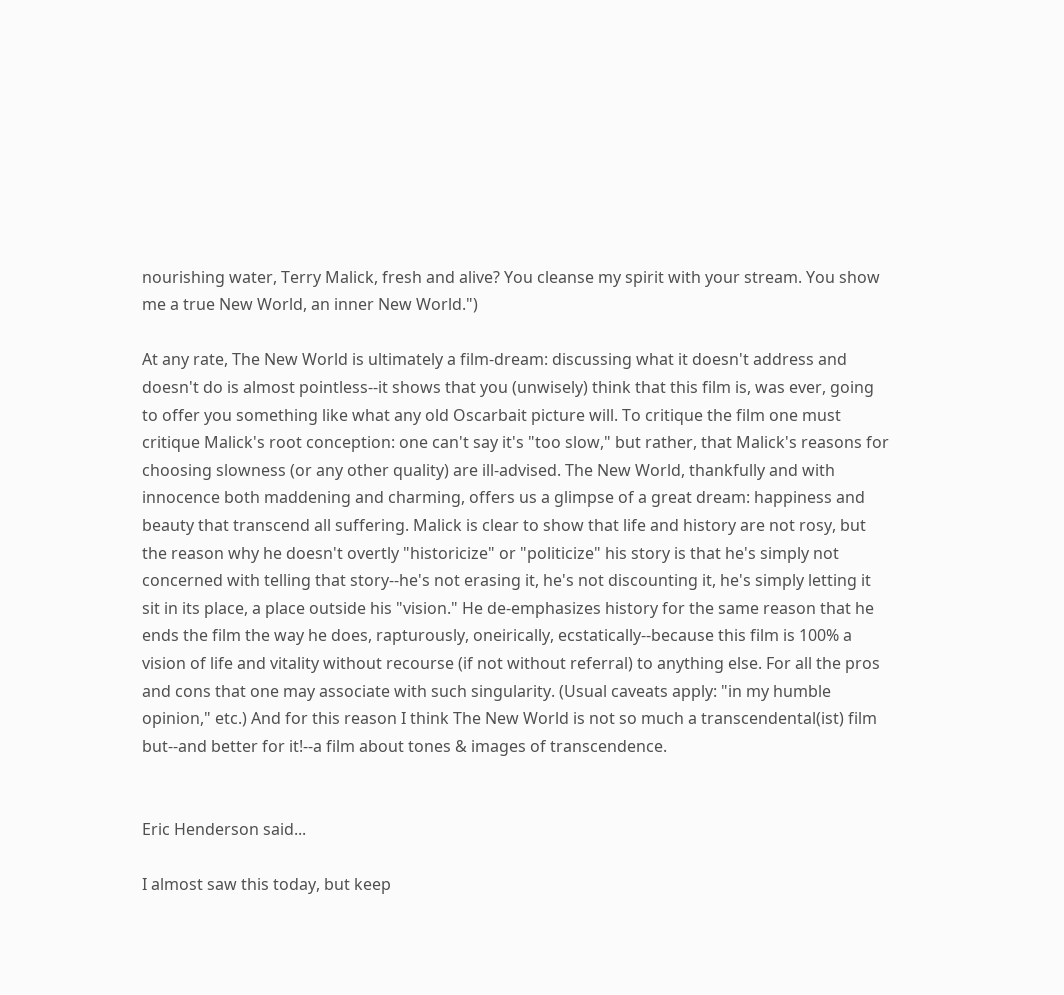nourishing water, Terry Malick, fresh and alive? You cleanse my spirit with your stream. You show me a true New World, an inner New World.")

At any rate, The New World is ultimately a film-dream: discussing what it doesn't address and doesn't do is almost pointless--it shows that you (unwisely) think that this film is, was ever, going to offer you something like what any old Oscarbait picture will. To critique the film one must critique Malick's root conception: one can't say it's "too slow," but rather, that Malick's reasons for choosing slowness (or any other quality) are ill-advised. The New World, thankfully and with innocence both maddening and charming, offers us a glimpse of a great dream: happiness and beauty that transcend all suffering. Malick is clear to show that life and history are not rosy, but the reason why he doesn't overtly "historicize" or "politicize" his story is that he's simply not concerned with telling that story--he's not erasing it, he's not discounting it, he's simply letting it sit in its place, a place outside his "vision." He de-emphasizes history for the same reason that he ends the film the way he does, rapturously, oneirically, ecstatically--because this film is 100% a vision of life and vitality without recourse (if not without referral) to anything else. For all the pros and cons that one may associate with such singularity. (Usual caveats apply: "in my humble opinion," etc.) And for this reason I think The New World is not so much a transcendental(ist) film but--and better for it!--a film about tones & images of transcendence.


Eric Henderson said...

I almost saw this today, but keep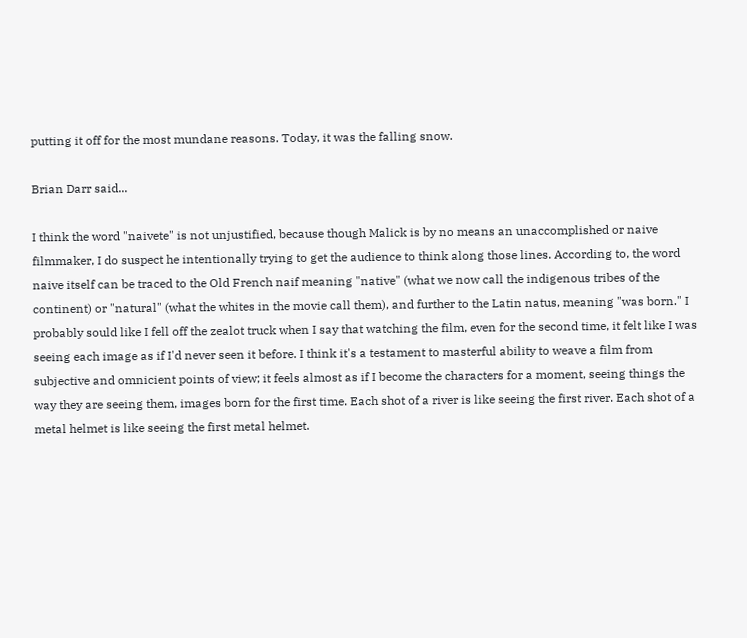putting it off for the most mundane reasons. Today, it was the falling snow.

Brian Darr said...

I think the word "naivete" is not unjustified, because though Malick is by no means an unaccomplished or naive filmmaker, I do suspect he intentionally trying to get the audience to think along those lines. According to, the word naive itself can be traced to the Old French naif meaning "native" (what we now call the indigenous tribes of the continent) or "natural" (what the whites in the movie call them), and further to the Latin natus, meaning "was born." I probably sould like I fell off the zealot truck when I say that watching the film, even for the second time, it felt like I was seeing each image as if I'd never seen it before. I think it's a testament to masterful ability to weave a film from subjective and omnicient points of view; it feels almost as if I become the characters for a moment, seeing things the way they are seeing them, images born for the first time. Each shot of a river is like seeing the first river. Each shot of a metal helmet is like seeing the first metal helmet.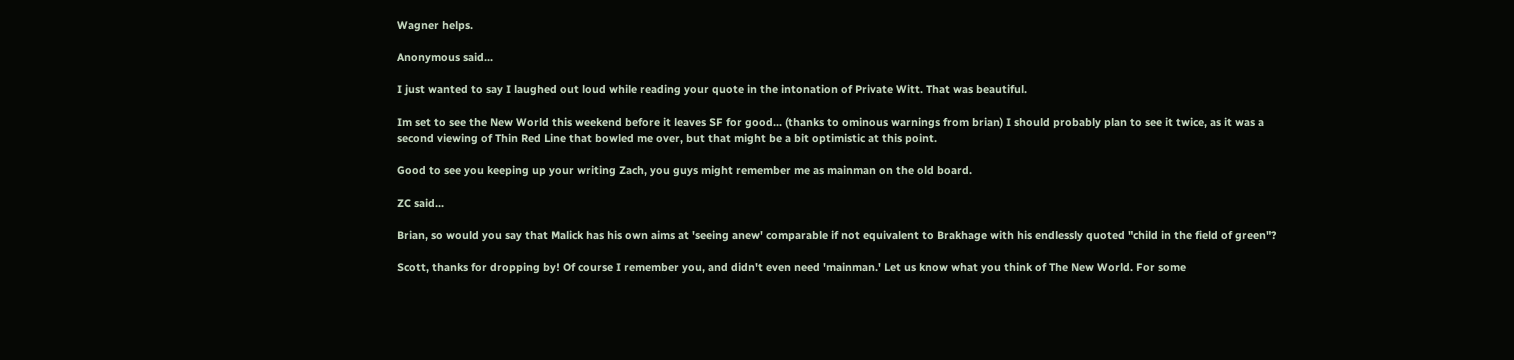Wagner helps.

Anonymous said...

I just wanted to say I laughed out loud while reading your quote in the intonation of Private Witt. That was beautiful.

Im set to see the New World this weekend before it leaves SF for good... (thanks to ominous warnings from brian) I should probably plan to see it twice, as it was a second viewing of Thin Red Line that bowled me over, but that might be a bit optimistic at this point.

Good to see you keeping up your writing Zach, you guys might remember me as mainman on the old board.

ZC said...

Brian, so would you say that Malick has his own aims at 'seeing anew' comparable if not equivalent to Brakhage with his endlessly quoted "child in the field of green"?

Scott, thanks for dropping by! Of course I remember you, and didn't even need 'mainman.' Let us know what you think of The New World. For some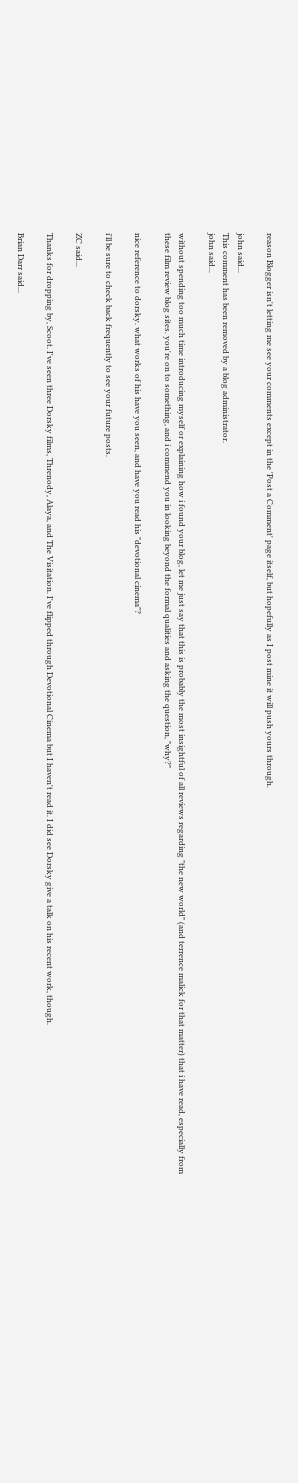reason Blogger isn't letting me see your comments except in the 'Post a Comment' page itself, but hopefully as I post mine it will push yours through.

john said...
This comment has been removed by a blog administrator.
john said...

without spending too much time introducing myself or explaining how i found your blog, let me just say that this is probably the most insightful of all reviews regarding "the new world" (and terrence malick for that matter) that i have read, especially from these film review blog sites. you're on to something, and i commend you in looking beyond the formal qualities and asking the question, "why?"

nice reference to dorsky. what works of his have you seen, and have you read his "devotional cinema"?

i'll be sure to check back frequently to see your future posts.

ZC said...

Thanks for dropping by, Scoot. I've seen three Dorsky films, Threnody, Alaya, and The Visitation. I've flipped through Devotional Cinema but I haven't read it. I did see Dorsky give a talk on his recent work, though.

Brian Darr said...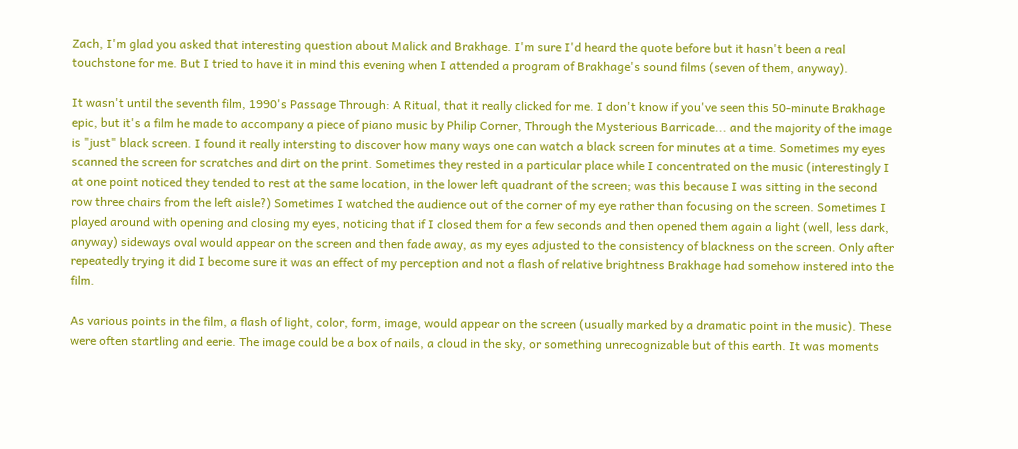Zach, I'm glad you asked that interesting question about Malick and Brakhage. I'm sure I'd heard the quote before but it hasn't been a real touchstone for me. But I tried to have it in mind this evening when I attended a program of Brakhage's sound films (seven of them, anyway).

It wasn't until the seventh film, 1990's Passage Through: A Ritual, that it really clicked for me. I don't know if you've seen this 50-minute Brakhage epic, but it's a film he made to accompany a piece of piano music by Philip Corner, Through the Mysterious Barricade... and the majority of the image is "just" black screen. I found it really intersting to discover how many ways one can watch a black screen for minutes at a time. Sometimes my eyes scanned the screen for scratches and dirt on the print. Sometimes they rested in a particular place while I concentrated on the music (interestingly I at one point noticed they tended to rest at the same location, in the lower left quadrant of the screen; was this because I was sitting in the second row three chairs from the left aisle?) Sometimes I watched the audience out of the corner of my eye rather than focusing on the screen. Sometimes I played around with opening and closing my eyes, noticing that if I closed them for a few seconds and then opened them again a light (well, less dark, anyway) sideways oval would appear on the screen and then fade away, as my eyes adjusted to the consistency of blackness on the screen. Only after repeatedly trying it did I become sure it was an effect of my perception and not a flash of relative brightness Brakhage had somehow instered into the film.

As various points in the film, a flash of light, color, form, image, would appear on the screen (usually marked by a dramatic point in the music). These were often startling and eerie. The image could be a box of nails, a cloud in the sky, or something unrecognizable but of this earth. It was moments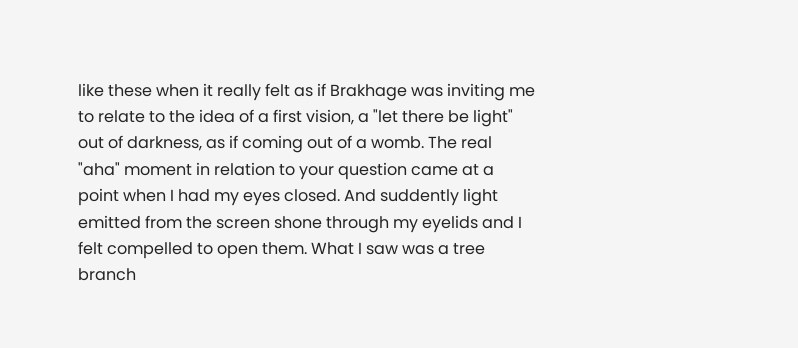like these when it really felt as if Brakhage was inviting me to relate to the idea of a first vision, a "let there be light" out of darkness, as if coming out of a womb. The real "aha" moment in relation to your question came at a point when I had my eyes closed. And suddently light emitted from the screen shone through my eyelids and I felt compelled to open them. What I saw was a tree branch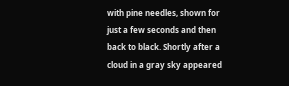with pine needles, shown for just a few seconds and then back to black. Shortly after a cloud in a gray sky appeared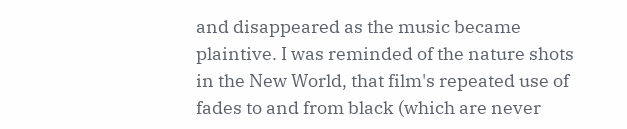and disappeared as the music became plaintive. I was reminded of the nature shots in the New World, that film's repeated use of fades to and from black (which are never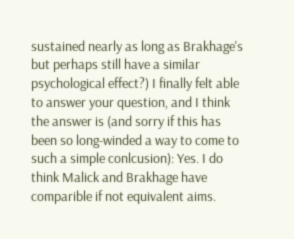sustained nearly as long as Brakhage's but perhaps still have a similar psychological effect?) I finally felt able to answer your question, and I think the answer is (and sorry if this has been so long-winded a way to come to such a simple conlcusion): Yes. I do think Malick and Brakhage have comparible if not equivalent aims.